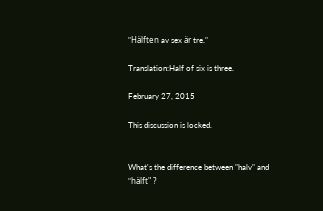"Hälften av sex är tre."

Translation:Half of six is three.

February 27, 2015

This discussion is locked.


What's the difference between "halv" and "hälft" ?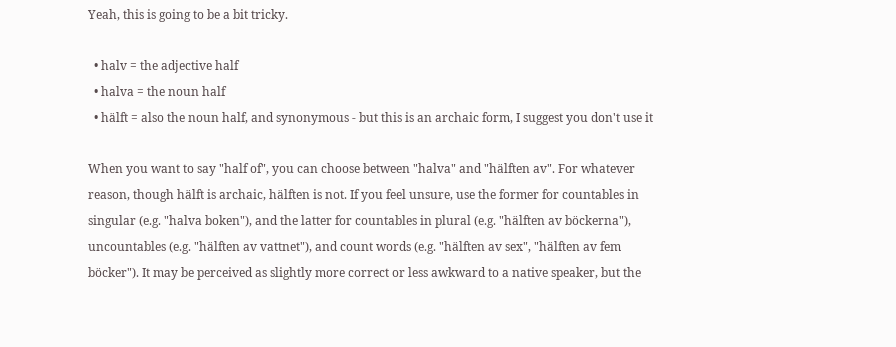Yeah, this is going to be a bit tricky.

  • halv = the adjective half
  • halva = the noun half
  • hälft = also the noun half, and synonymous - but this is an archaic form, I suggest you don't use it

When you want to say "half of", you can choose between "halva" and "hälften av". For whatever reason, though hälft is archaic, hälften is not. If you feel unsure, use the former for countables in singular (e.g. "halva boken"), and the latter for countables in plural (e.g. "hälften av böckerna"), uncountables (e.g. "hälften av vattnet"), and count words (e.g. "hälften av sex", "hälften av fem böcker"). It may be perceived as slightly more correct or less awkward to a native speaker, but the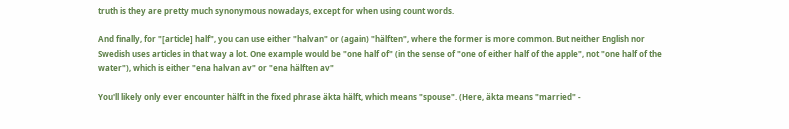truth is they are pretty much synonymous nowadays, except for when using count words.

And finally, for "[article] half", you can use either "halvan" or (again) "hälften", where the former is more common. But neither English nor Swedish uses articles in that way a lot. One example would be "one half of" (in the sense of "one of either half of the apple", not "one half of the water"), which is either "ena halvan av" or "ena hälften av"

You'll likely only ever encounter hälft in the fixed phrase äkta hälft, which means "spouse". (Here, äkta means "married" -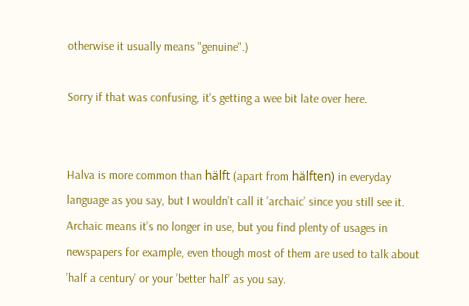otherwise it usually means "genuine".)

Sorry if that was confusing, it's getting a wee bit late over here.


Halva is more common than hälft (apart from hälften) in everyday language as you say, but I wouldn’t call it ’archaic’ since you still see it. Archaic means it’s no longer in use, but you find plenty of usages in newspapers for example, even though most of them are used to talk about ’half a century’ or your ’better half’ as you say.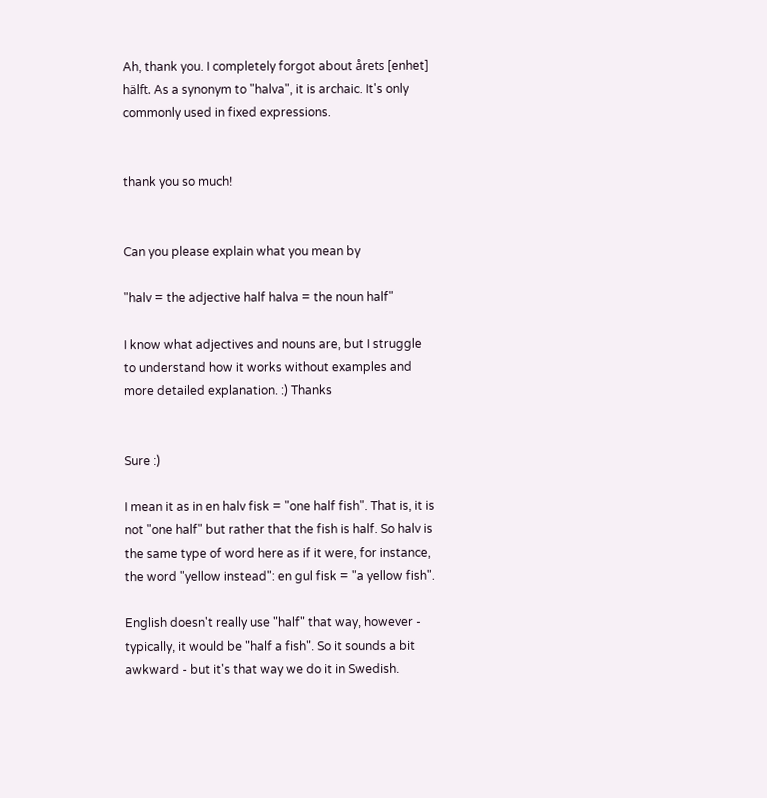Ah, thank you. I completely forgot about årets [enhet] hälft. As a synonym to "halva", it is archaic. It's only commonly used in fixed expressions.


thank you so much!


Can you please explain what you mean by

"halv = the adjective half halva = the noun half"

I know what adjectives and nouns are, but I struggle to understand how it works without examples and more detailed explanation. :) Thanks


Sure :)

I mean it as in en halv fisk = "one half fish". That is, it is not "one half" but rather that the fish is half. So halv is the same type of word here as if it were, for instance, the word "yellow instead": en gul fisk = "a yellow fish".

English doesn't really use "half" that way, however - typically, it would be "half a fish". So it sounds a bit awkward - but it's that way we do it in Swedish.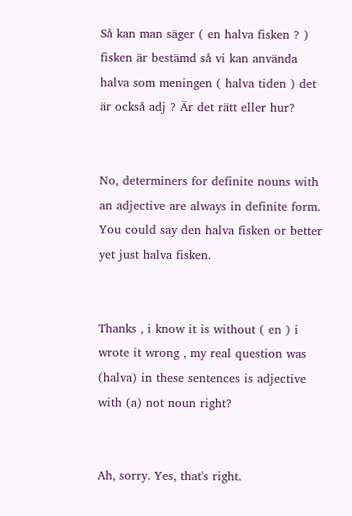Så kan man säger ( en halva fisken ? ) fisken är bestämd så vi kan använda halva som meningen ( halva tiden ) det är också adj ? Är det rätt eller hur?


No, determiners for definite nouns with an adjective are always in definite form. You could say den halva fisken or better yet just halva fisken.


Thanks , i know it is without ( en ) i wrote it wrong , my real question was (halva) in these sentences is adjective with (a) not noun right?


Ah, sorry. Yes, that's right.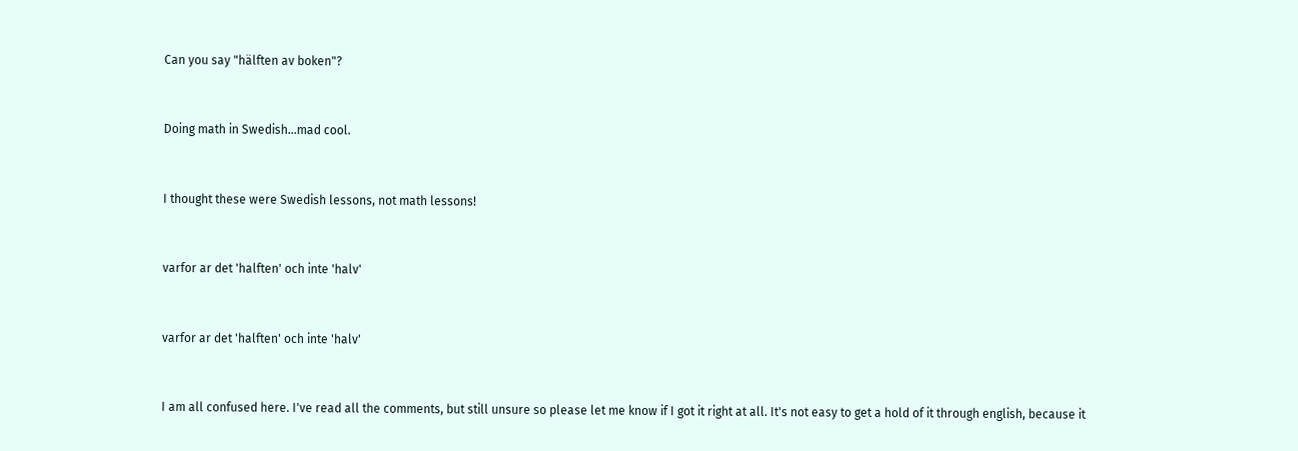Can you say "hälften av boken"?


Doing math in Swedish...mad cool.


I thought these were Swedish lessons, not math lessons!


varfor ar det 'halften' och inte 'halv'


varfor ar det 'halften' och inte 'halv'


I am all confused here. I've read all the comments, but still unsure so please let me know if I got it right at all. It's not easy to get a hold of it through english, because it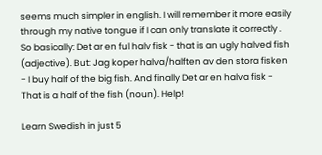seems much simpler in english. I will remember it more easily through my native tongue if I can only translate it correctly . So basically: Det ar en ful halv fisk - that is an ugly halved fish (adjective). But: Jag koper halva/halften av den stora fisken - I buy half of the big fish. And finally Det ar en halva fisk - That is a half of the fish (noun). Help!

Learn Swedish in just 5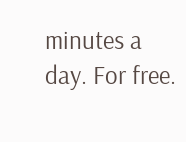minutes a day. For free.